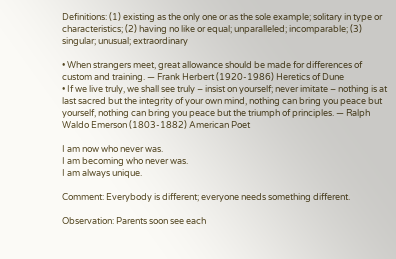Definitions: (1) existing as the only one or as the sole example; solitary in type or characteristics; (2) having no like or equal; unparalleled; incomparable; (3) singular; unusual; extraordinary

• When strangers meet, great allowance should be made for differences of custom and training. — Frank Herbert (1920-1986) Heretics of Dune
• If we live truly, we shall see truly – insist on yourself; never imitate – nothing is at last sacred but the integrity of your own mind, nothing can bring you peace but yourself, nothing can bring you peace but the triumph of principles. — Ralph Waldo Emerson (1803-1882) American Poet

I am now who never was.
I am becoming who never was.
I am always unique.

Comment: Everybody is different; everyone needs something different.

Observation: Parents soon see each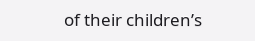of their children’s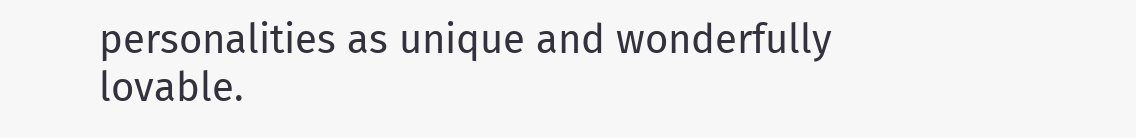personalities as unique and wonderfully lovable.